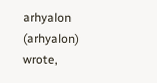arhyalon (arhyalon) wrote,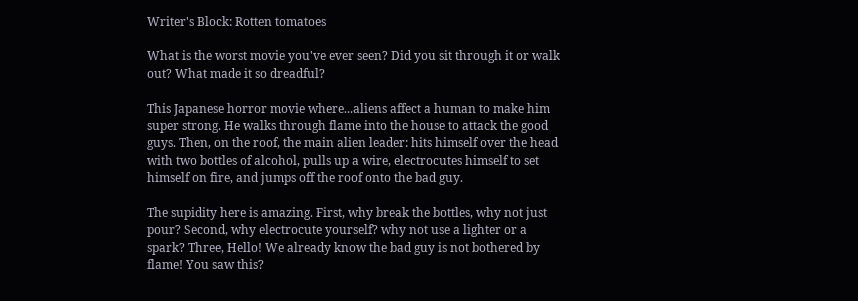Writer's Block: Rotten tomatoes

What is the worst movie you've ever seen? Did you sit through it or walk out? What made it so dreadful?

This Japanese horror movie where...aliens affect a human to make him super strong. He walks through flame into the house to attack the good guys. Then, on the roof, the main alien leader: hits himself over the head with two bottles of alcohol, pulls up a wire, electrocutes himself to set himself on fire, and jumps off the roof onto the bad guy.

The supidity here is amazing. First, why break the bottles, why not just pour? Second, why electrocute yourself? why not use a lighter or a spark? Three, Hello! We already know the bad guy is not bothered by flame! You saw this?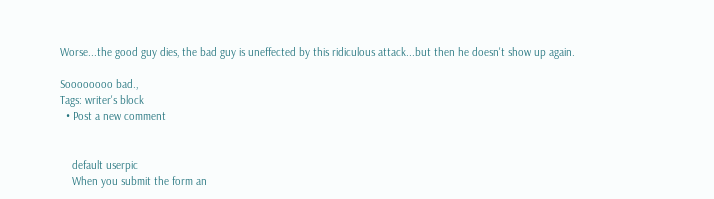Worse...the good guy dies, the bad guy is uneffected by this ridiculous attack...but then he doesn't show up again.

Soooooooo bad.,
Tags: writer's block
  • Post a new comment


    default userpic
    When you submit the form an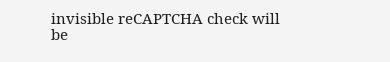invisible reCAPTCHA check will be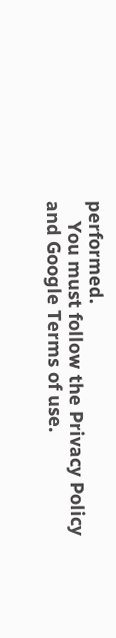performed.
    You must follow the Privacy Policy and Google Terms of use.